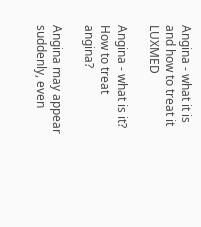Angina - what it is and how to treat it LUXMED

Angina - what is it? How to treat angina?

Angina may appear suddenly, even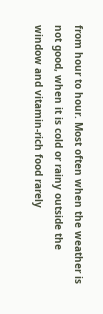from hour to hour. Most often when the weather is not good, when it is cold or rainy outside the window and vitamin-rich food rarely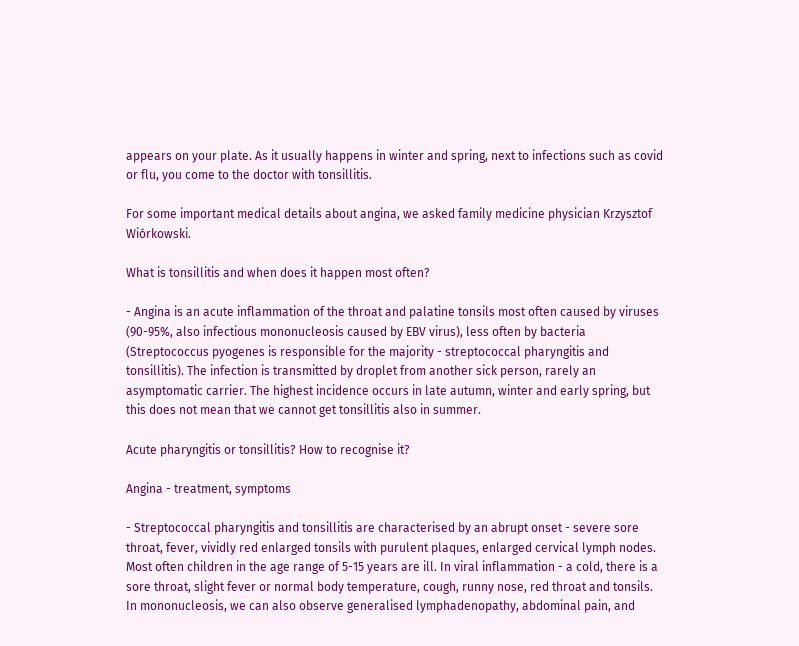appears on your plate. As it usually happens in winter and spring, next to infections such as covid or flu, you come to the doctor with tonsillitis.

For some important medical details about angina, we asked family medicine physician Krzysztof Wiórkowski.

What is tonsillitis and when does it happen most often?

- Angina is an acute inflammation of the throat and palatine tonsils most often caused by viruses (90-95%, also infectious mononucleosis caused by EBV virus), less often by bacteria (Streptococcus pyogenes is responsible for the majority - streptococcal pharyngitis and tonsillitis). The infection is transmitted by droplet from another sick person, rarely an asymptomatic carrier. The highest incidence occurs in late autumn, winter and early spring, but this does not mean that we cannot get tonsillitis also in summer.

Acute pharyngitis or tonsillitis? How to recognise it?

Angina - treatment, symptoms

- Streptococcal pharyngitis and tonsillitis are characterised by an abrupt onset - severe sore throat, fever, vividly red enlarged tonsils with purulent plaques, enlarged cervical lymph nodes. Most often children in the age range of 5-15 years are ill. In viral inflammation - a cold, there is a sore throat, slight fever or normal body temperature, cough, runny nose, red throat and tonsils. In mononucleosis, we can also observe generalised lymphadenopathy, abdominal pain, and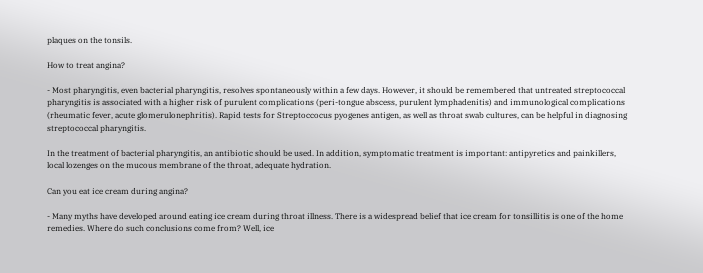plaques on the tonsils.

How to treat angina?

- Most pharyngitis, even bacterial pharyngitis, resolves spontaneously within a few days. However, it should be remembered that untreated streptococcal pharyngitis is associated with a higher risk of purulent complications (peri-tongue abscess, purulent lymphadenitis) and immunological complications (rheumatic fever, acute glomerulonephritis). Rapid tests for Streptoccocus pyogenes antigen, as well as throat swab cultures, can be helpful in diagnosing streptococcal pharyngitis.

In the treatment of bacterial pharyngitis, an antibiotic should be used. In addition, symptomatic treatment is important: antipyretics and painkillers, local lozenges on the mucous membrane of the throat, adequate hydration.

Can you eat ice cream during angina?

- Many myths have developed around eating ice cream during throat illness. There is a widespread belief that ice cream for tonsillitis is one of the home remedies. Where do such conclusions come from? Well, ice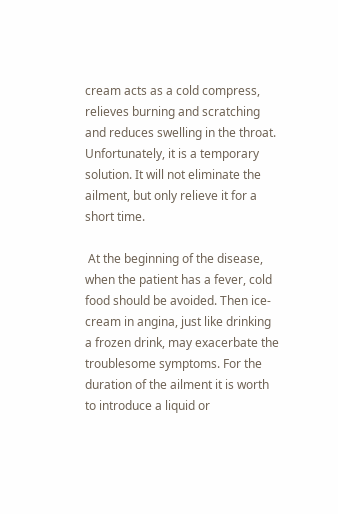cream acts as a cold compress, relieves burning and scratching and reduces swelling in the throat. Unfortunately, it is a temporary solution. It will not eliminate the ailment, but only relieve it for a short time.

 At the beginning of the disease, when the patient has a fever, cold food should be avoided. Then ice-cream in angina, just like drinking a frozen drink, may exacerbate the troublesome symptoms. For the duration of the ailment it is worth to introduce a liquid or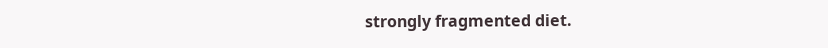strongly fragmented diet.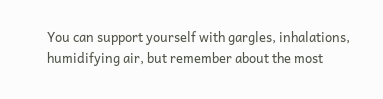You can support yourself with gargles, inhalations, humidifying air, but remember about the most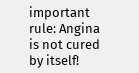important rule: Angina is not cured by itself!